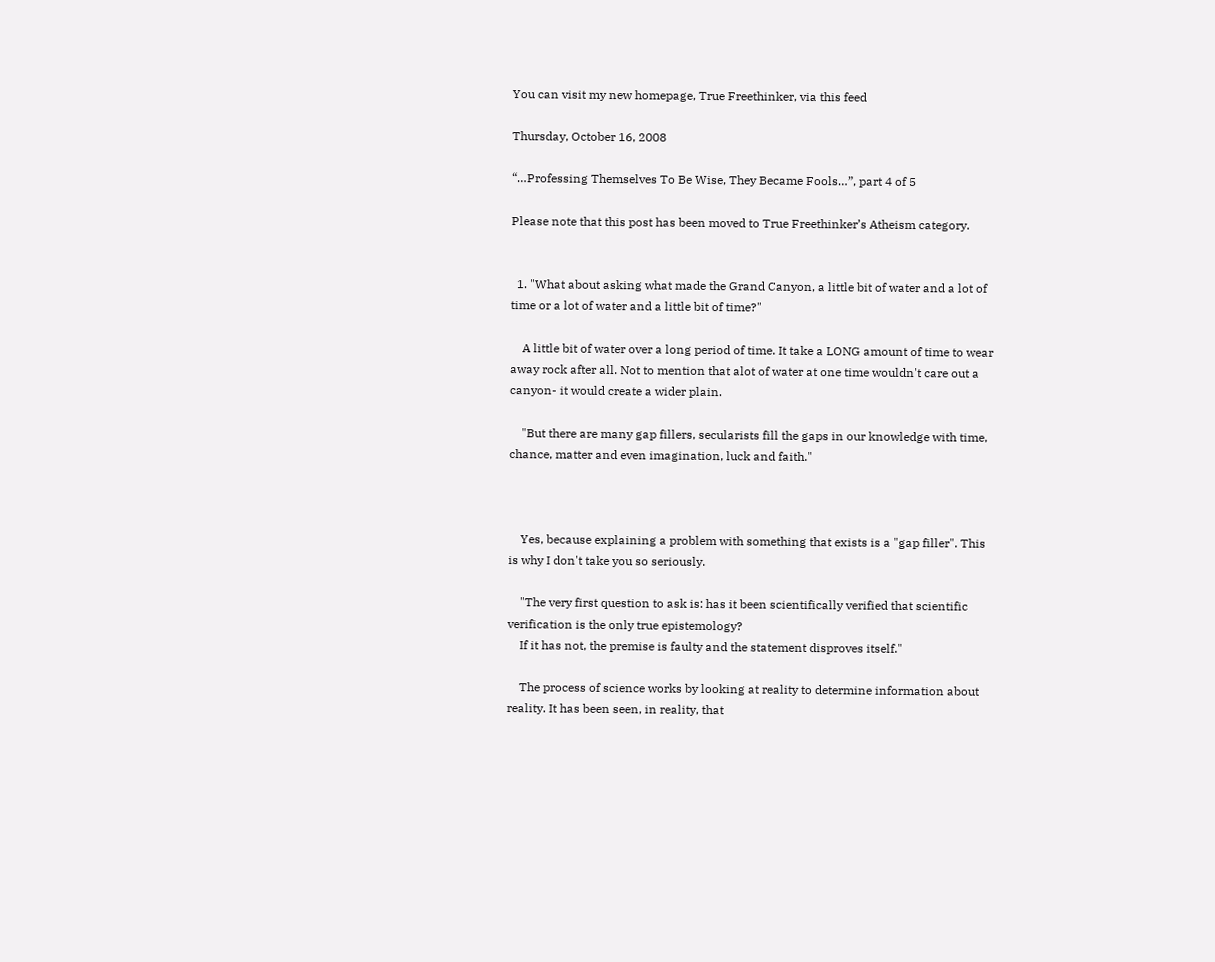You can visit my new homepage, True Freethinker, via this feed

Thursday, October 16, 2008

“…Professing Themselves To Be Wise, They Became Fools…”, part 4 of 5

Please note that this post has been moved to True Freethinker’s Atheism category.


  1. "What about asking what made the Grand Canyon, a little bit of water and a lot of time or a lot of water and a little bit of time?"

    A little bit of water over a long period of time. It take a LONG amount of time to wear away rock after all. Not to mention that alot of water at one time wouldn't care out a canyon- it would create a wider plain.

    "But there are many gap fillers, secularists fill the gaps in our knowledge with time, chance, matter and even imagination, luck and faith."



    Yes, because explaining a problem with something that exists is a "gap filler". This is why I don't take you so seriously.

    "The very first question to ask is: has it been scientifically verified that scientific verification is the only true epistemology?
    If it has not, the premise is faulty and the statement disproves itself."

    The process of science works by looking at reality to determine information about reality. It has been seen, in reality, that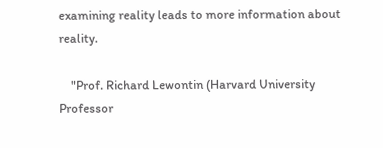examining reality leads to more information about reality.

    "Prof. Richard Lewontin (Harvard University Professor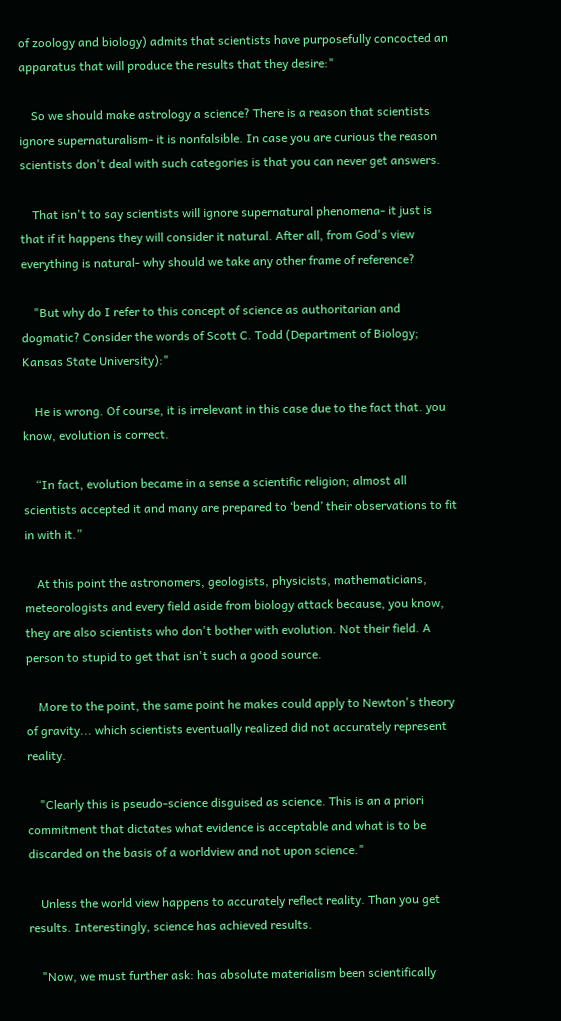of zoology and biology) admits that scientists have purposefully concocted an apparatus that will produce the results that they desire:"

    So we should make astrology a science? There is a reason that scientists ignore supernaturalism- it is nonfalsible. In case you are curious the reason scientists don't deal with such categories is that you can never get answers.

    That isn't to say scientists will ignore supernatural phenomena- it just is that if it happens they will consider it natural. After all, from God's view everything is natural- why should we take any other frame of reference?

    "But why do I refer to this concept of science as authoritarian and dogmatic? Consider the words of Scott C. Todd (Department of Biology; Kansas State University):"

    He is wrong. Of course, it is irrelevant in this case due to the fact that. you know, evolution is correct.

    “In fact, evolution became in a sense a scientific religion; almost all scientists accepted it and many are prepared to ‘bend’ their observations to fit in with it.”

    At this point the astronomers, geologists, physicists, mathematicians, meteorologists and every field aside from biology attack because, you know, they are also scientists who don't bother with evolution. Not their field. A person to stupid to get that isn't such a good source.

    More to the point, the same point he makes could apply to Newton's theory of gravity... which scientists eventually realized did not accurately represent reality.

    "Clearly this is pseudo-science disguised as science. This is an a priori commitment that dictates what evidence is acceptable and what is to be discarded on the basis of a worldview and not upon science."

    Unless the world view happens to accurately reflect reality. Than you get results. Interestingly, science has achieved results.

    "Now, we must further ask: has absolute materialism been scientifically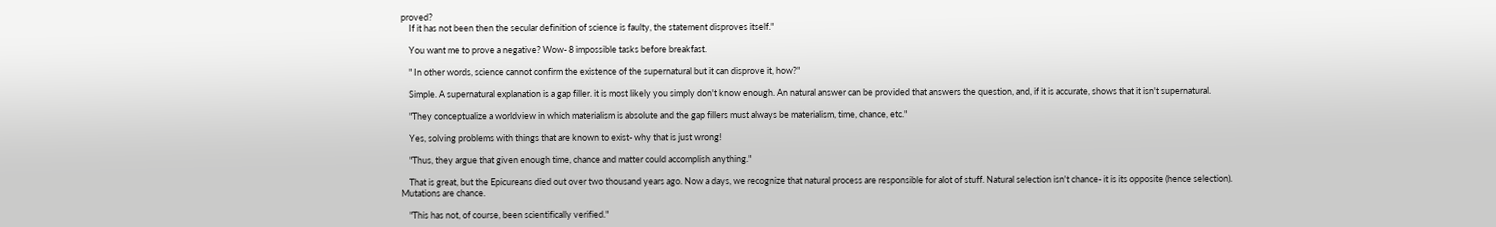proved?
    If it has not been then the secular definition of science is faulty, the statement disproves itself."

    You want me to prove a negative? Wow- 8 impossible tasks before breakfast.

    " In other words, science cannot confirm the existence of the supernatural but it can disprove it, how?"

    Simple. A supernatural explanation is a gap filler. it is most likely you simply don't know enough. An natural answer can be provided that answers the question, and, if it is accurate, shows that it isn't supernatural.

    "They conceptualize a worldview in which materialism is absolute and the gap fillers must always be materialism, time, chance, etc."

    Yes, solving problems with things that are known to exist- why that is just wrong!

    "Thus, they argue that given enough time, chance and matter could accomplish anything."

    That is great, but the Epicureans died out over two thousand years ago. Now a days, we recognize that natural process are responsible for alot of stuff. Natural selection isn't chance- it is its opposite (hence selection). Mutations are chance.

    "This has not, of course, been scientifically verified."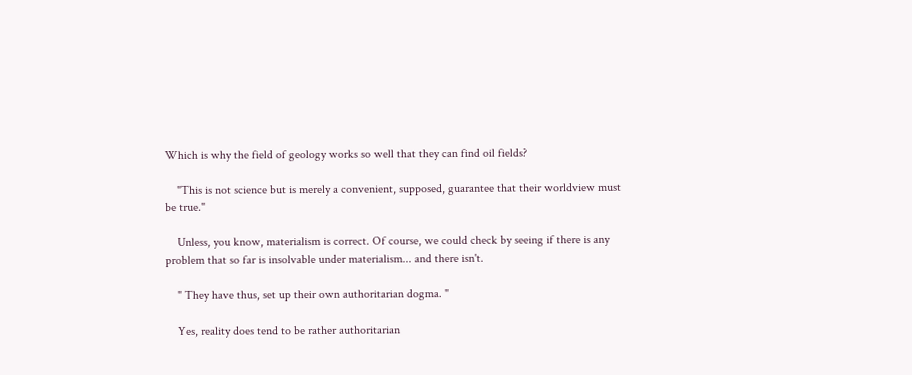Which is why the field of geology works so well that they can find oil fields?

    "This is not science but is merely a convenient, supposed, guarantee that their worldview must be true."

    Unless, you know, materialism is correct. Of course, we could check by seeing if there is any problem that so far is insolvable under materialism... and there isn't.

    " They have thus, set up their own authoritarian dogma. "

    Yes, reality does tend to be rather authoritarian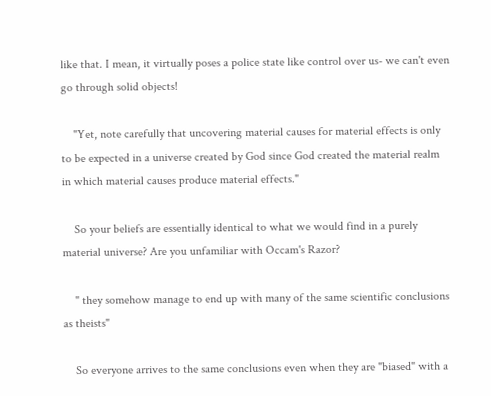like that. I mean, it virtually poses a police state like control over us- we can't even go through solid objects!

    "Yet, note carefully that uncovering material causes for material effects is only to be expected in a universe created by God since God created the material realm in which material causes produce material effects."

    So your beliefs are essentially identical to what we would find in a purely material universe? Are you unfamiliar with Occam's Razor?

    " they somehow manage to end up with many of the same scientific conclusions as theists"

    So everyone arrives to the same conclusions even when they are "biased" with a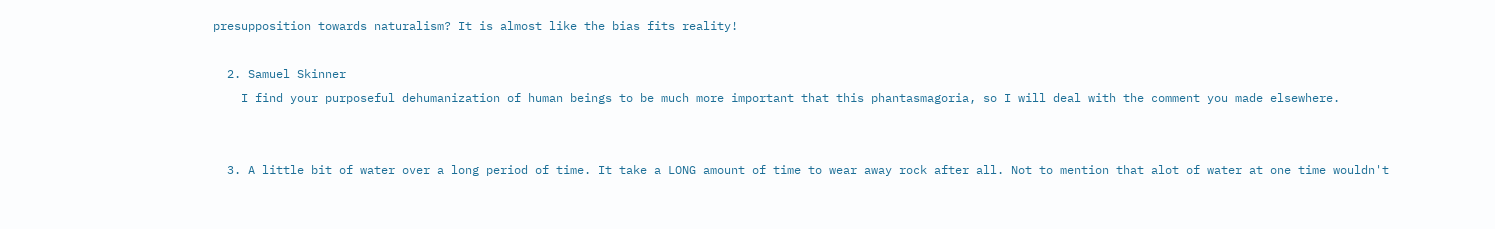presupposition towards naturalism? It is almost like the bias fits reality!

  2. Samuel Skinner
    I find your purposeful dehumanization of human beings to be much more important that this phantasmagoria, so I will deal with the comment you made elsewhere.


  3. A little bit of water over a long period of time. It take a LONG amount of time to wear away rock after all. Not to mention that alot of water at one time wouldn't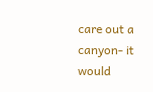care out a canyon- it would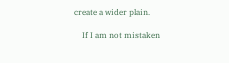create a wider plain.

    If I am not mistaken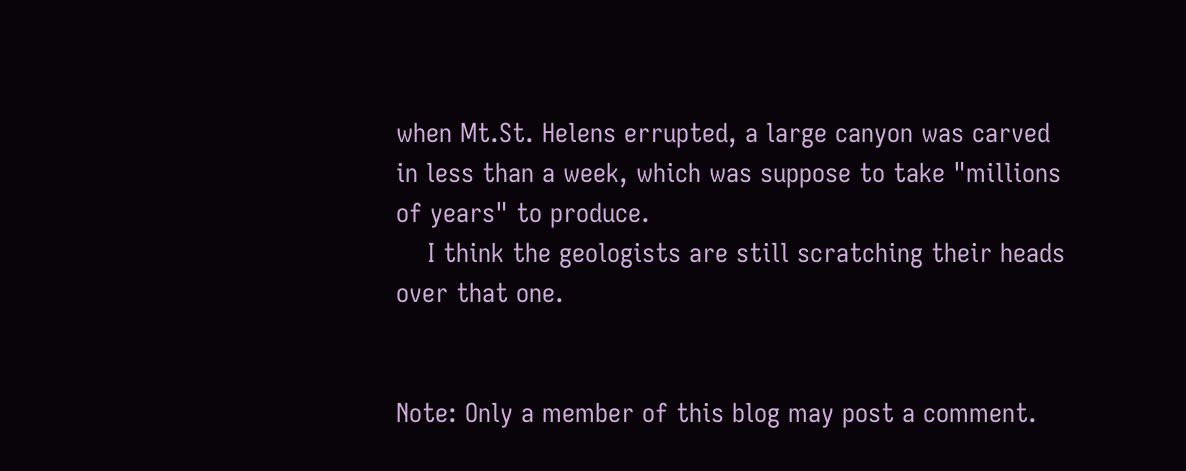when Mt.St. Helens errupted, a large canyon was carved in less than a week, which was suppose to take "millions of years" to produce.
    I think the geologists are still scratching their heads over that one.


Note: Only a member of this blog may post a comment.